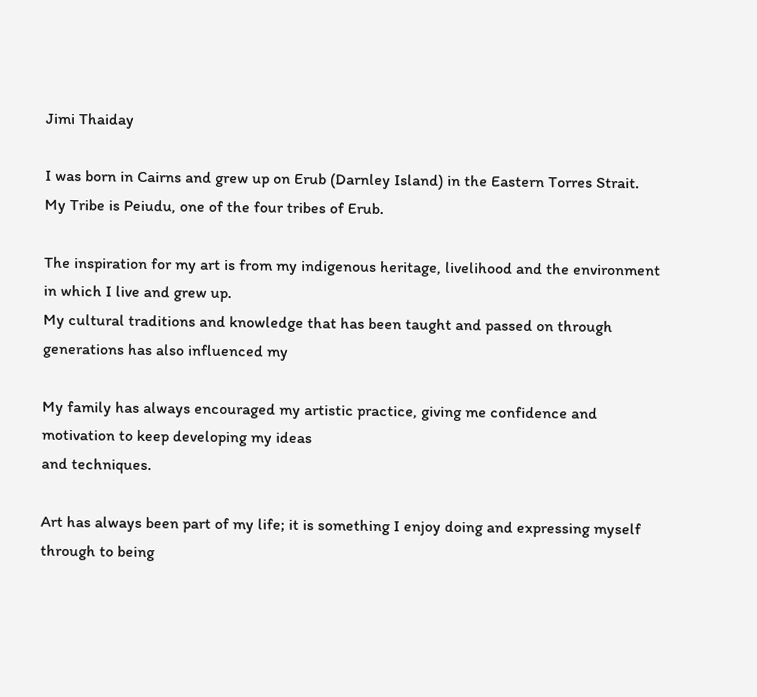Jimi Thaiday

I was born in Cairns and grew up on Erub (Darnley Island) in the Eastern Torres Strait. My Tribe is Peiudu, one of the four tribes of Erub.

The inspiration for my art is from my indigenous heritage, livelihood and the environment in which I live and grew up.
My cultural traditions and knowledge that has been taught and passed on through generations has also influenced my

My family has always encouraged my artistic practice, giving me confidence and motivation to keep developing my ideas
and techniques.

Art has always been part of my life; it is something I enjoy doing and expressing myself through to being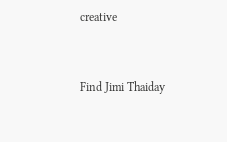creative


Find Jimi Thaiday